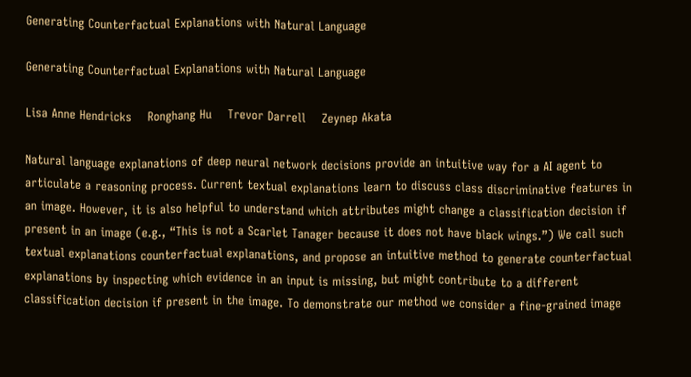Generating Counterfactual Explanations with Natural Language

Generating Counterfactual Explanations with Natural Language

Lisa Anne Hendricks    Ronghang Hu    Trevor Darrell    Zeynep Akata

Natural language explanations of deep neural network decisions provide an intuitive way for a AI agent to articulate a reasoning process. Current textual explanations learn to discuss class discriminative features in an image. However, it is also helpful to understand which attributes might change a classification decision if present in an image (e.g., “This is not a Scarlet Tanager because it does not have black wings.”) We call such textual explanations counterfactual explanations, and propose an intuitive method to generate counterfactual explanations by inspecting which evidence in an input is missing, but might contribute to a different classification decision if present in the image. To demonstrate our method we consider a fine-grained image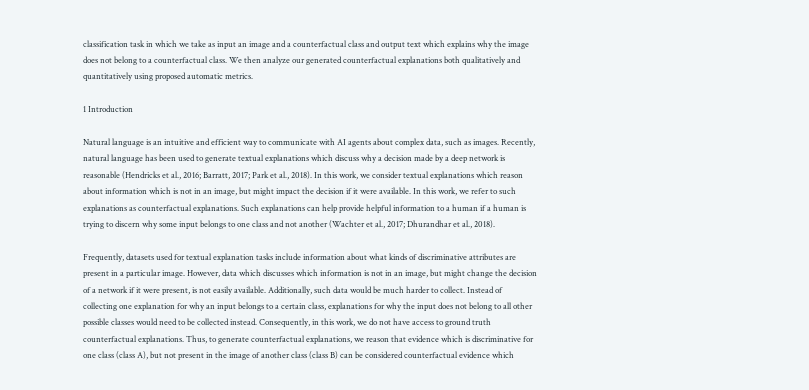classification task in which we take as input an image and a counterfactual class and output text which explains why the image does not belong to a counterfactual class. We then analyze our generated counterfactual explanations both qualitatively and quantitatively using proposed automatic metrics.

1 Introduction

Natural language is an intuitive and efficient way to communicate with AI agents about complex data, such as images. Recently, natural language has been used to generate textual explanations which discuss why a decision made by a deep network is reasonable (Hendricks et al., 2016; Barratt, 2017; Park et al., 2018). In this work, we consider textual explanations which reason about information which is not in an image, but might impact the decision if it were available. In this work, we refer to such explanations as counterfactual explanations. Such explanations can help provide helpful information to a human if a human is trying to discern why some input belongs to one class and not another (Wachter et al., 2017; Dhurandhar et al., 2018).

Frequently, datasets used for textual explanation tasks include information about what kinds of discriminative attributes are present in a particular image. However, data which discusses which information is not in an image, but might change the decision of a network if it were present, is not easily available. Additionally, such data would be much harder to collect. Instead of collecting one explanation for why an input belongs to a certain class, explanations for why the input does not belong to all other possible classes would need to be collected instead. Consequently, in this work, we do not have access to ground truth counterfactual explanations. Thus, to generate counterfactual explanations, we reason that evidence which is discriminative for one class (class A), but not present in the image of another class (class B) can be considered counterfactual evidence which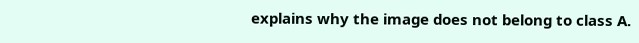explains why the image does not belong to class A.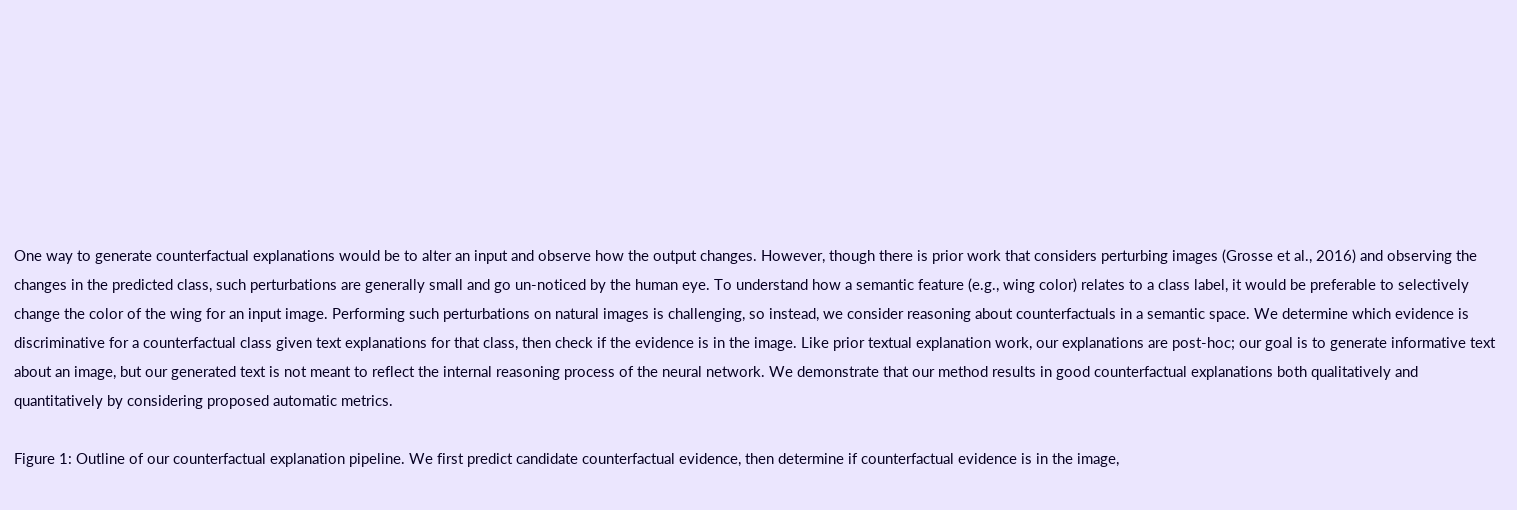One way to generate counterfactual explanations would be to alter an input and observe how the output changes. However, though there is prior work that considers perturbing images (Grosse et al., 2016) and observing the changes in the predicted class, such perturbations are generally small and go un-noticed by the human eye. To understand how a semantic feature (e.g., wing color) relates to a class label, it would be preferable to selectively change the color of the wing for an input image. Performing such perturbations on natural images is challenging, so instead, we consider reasoning about counterfactuals in a semantic space. We determine which evidence is discriminative for a counterfactual class given text explanations for that class, then check if the evidence is in the image. Like prior textual explanation work, our explanations are post-hoc; our goal is to generate informative text about an image, but our generated text is not meant to reflect the internal reasoning process of the neural network. We demonstrate that our method results in good counterfactual explanations both qualitatively and quantitatively by considering proposed automatic metrics.

Figure 1: Outline of our counterfactual explanation pipeline. We first predict candidate counterfactual evidence, then determine if counterfactual evidence is in the image,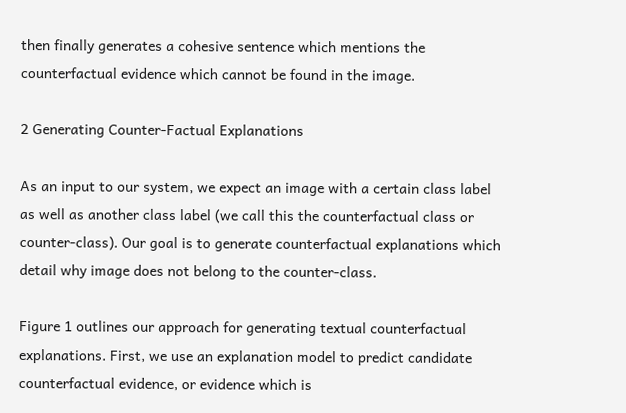then finally generates a cohesive sentence which mentions the counterfactual evidence which cannot be found in the image.

2 Generating Counter-Factual Explanations

As an input to our system, we expect an image with a certain class label as well as another class label (we call this the counterfactual class or counter-class). Our goal is to generate counterfactual explanations which detail why image does not belong to the counter-class.

Figure 1 outlines our approach for generating textual counterfactual explanations. First, we use an explanation model to predict candidate counterfactual evidence, or evidence which is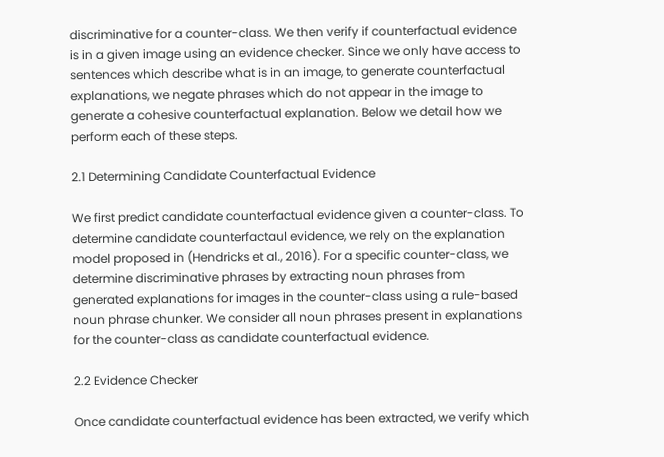discriminative for a counter-class. We then verify if counterfactual evidence is in a given image using an evidence checker. Since we only have access to sentences which describe what is in an image, to generate counterfactual explanations, we negate phrases which do not appear in the image to generate a cohesive counterfactual explanation. Below we detail how we perform each of these steps.

2.1 Determining Candidate Counterfactual Evidence

We first predict candidate counterfactual evidence given a counter-class. To determine candidate counterfactaul evidence, we rely on the explanation model proposed in (Hendricks et al., 2016). For a specific counter-class, we determine discriminative phrases by extracting noun phrases from generated explanations for images in the counter-class using a rule-based noun phrase chunker. We consider all noun phrases present in explanations for the counter-class as candidate counterfactual evidence.

2.2 Evidence Checker

Once candidate counterfactual evidence has been extracted, we verify which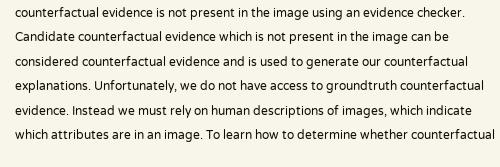counterfactual evidence is not present in the image using an evidence checker. Candidate counterfactual evidence which is not present in the image can be considered counterfactual evidence and is used to generate our counterfactual explanations. Unfortunately, we do not have access to groundtruth counterfactual evidence. Instead we must rely on human descriptions of images, which indicate which attributes are in an image. To learn how to determine whether counterfactual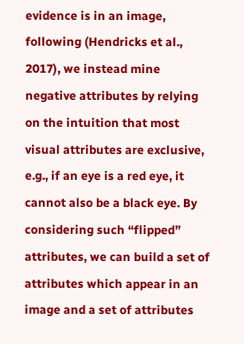evidence is in an image, following (Hendricks et al., 2017), we instead mine negative attributes by relying on the intuition that most visual attributes are exclusive, e.g., if an eye is a red eye, it cannot also be a black eye. By considering such “flipped” attributes, we can build a set of attributes which appear in an image and a set of attributes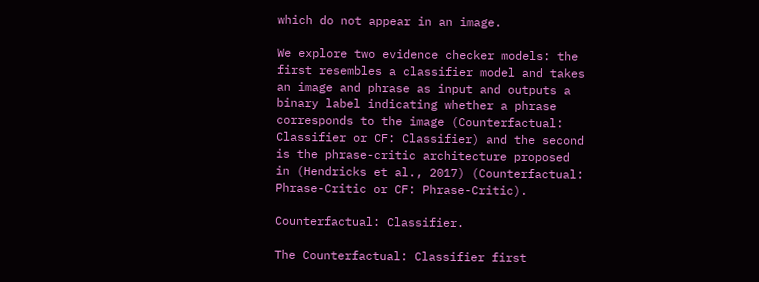which do not appear in an image.

We explore two evidence checker models: the first resembles a classifier model and takes an image and phrase as input and outputs a binary label indicating whether a phrase corresponds to the image (Counterfactual: Classifier or CF: Classifier) and the second is the phrase-critic architecture proposed in (Hendricks et al., 2017) (Counterfactual: Phrase-Critic or CF: Phrase-Critic).

Counterfactual: Classifier.

The Counterfactual: Classifier first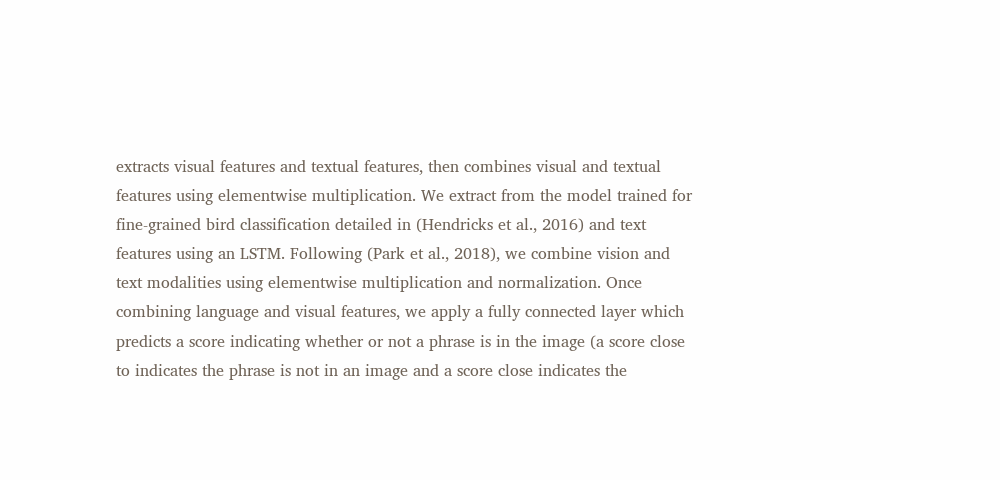extracts visual features and textual features, then combines visual and textual features using elementwise multiplication. We extract from the model trained for fine-grained bird classification detailed in (Hendricks et al., 2016) and text features using an LSTM. Following (Park et al., 2018), we combine vision and text modalities using elementwise multiplication and normalization. Once combining language and visual features, we apply a fully connected layer which predicts a score indicating whether or not a phrase is in the image (a score close to indicates the phrase is not in an image and a score close indicates the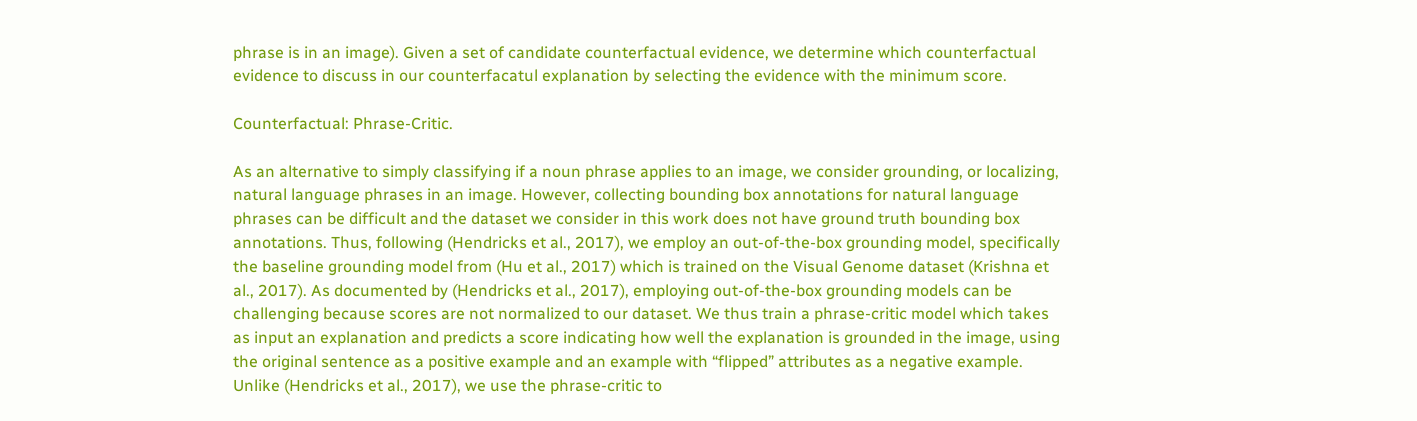phrase is in an image). Given a set of candidate counterfactual evidence, we determine which counterfactual evidence to discuss in our counterfacatul explanation by selecting the evidence with the minimum score.

Counterfactual: Phrase-Critic.

As an alternative to simply classifying if a noun phrase applies to an image, we consider grounding, or localizing, natural language phrases in an image. However, collecting bounding box annotations for natural language phrases can be difficult and the dataset we consider in this work does not have ground truth bounding box annotations. Thus, following (Hendricks et al., 2017), we employ an out-of-the-box grounding model, specifically the baseline grounding model from (Hu et al., 2017) which is trained on the Visual Genome dataset (Krishna et al., 2017). As documented by (Hendricks et al., 2017), employing out-of-the-box grounding models can be challenging because scores are not normalized to our dataset. We thus train a phrase-critic model which takes as input an explanation and predicts a score indicating how well the explanation is grounded in the image, using the original sentence as a positive example and an example with “flipped” attributes as a negative example. Unlike (Hendricks et al., 2017), we use the phrase-critic to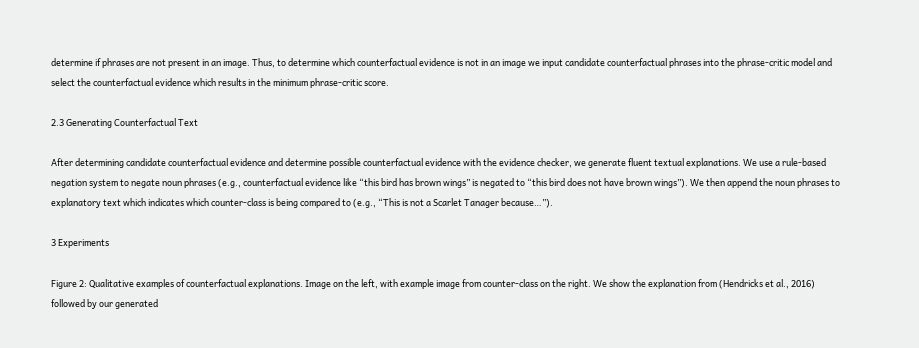determine if phrases are not present in an image. Thus, to determine which counterfactual evidence is not in an image we input candidate counterfactual phrases into the phrase-critic model and select the counterfactual evidence which results in the minimum phrase-critic score.

2.3 Generating Counterfactual Text

After determining candidate counterfactual evidence and determine possible counterfactual evidence with the evidence checker, we generate fluent textual explanations. We use a rule-based negation system to negate noun phrases (e.g., counterfactual evidence like “this bird has brown wings” is negated to “this bird does not have brown wings”). We then append the noun phrases to explanatory text which indicates which counter-class is being compared to (e.g., “This is not a Scarlet Tanager because…”).

3 Experiments

Figure 2: Qualitative examples of counterfactual explanations. Image on the left, with example image from counter-class on the right. We show the explanation from (Hendricks et al., 2016) followed by our generated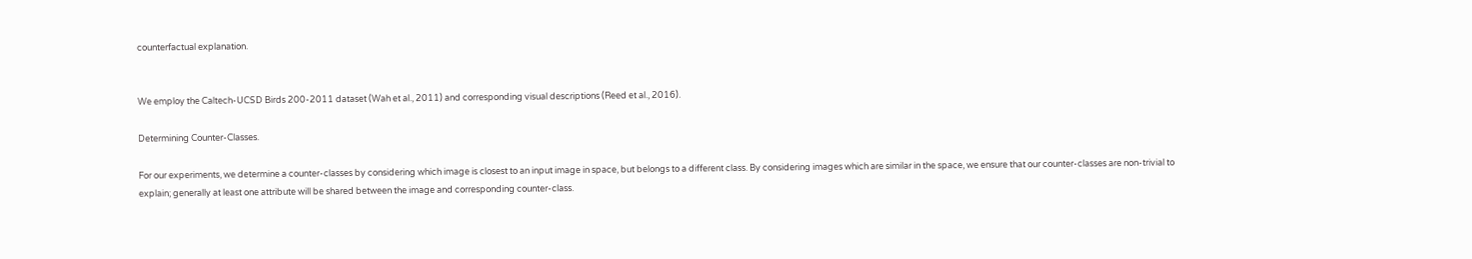counterfactual explanation.


We employ the Caltech-UCSD Birds 200-2011 dataset (Wah et al., 2011) and corresponding visual descriptions (Reed et al., 2016).

Determining Counter-Classes.

For our experiments, we determine a counter-classes by considering which image is closest to an input image in space, but belongs to a different class. By considering images which are similar in the space, we ensure that our counter-classes are non-trivial to explain; generally at least one attribute will be shared between the image and corresponding counter-class.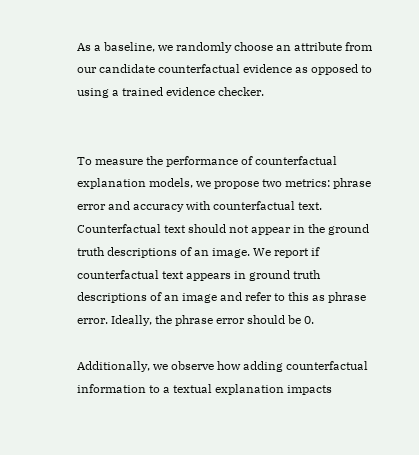As a baseline, we randomly choose an attribute from our candidate counterfactual evidence as opposed to using a trained evidence checker.


To measure the performance of counterfactual explanation models, we propose two metrics: phrase error and accuracy with counterfactual text. Counterfactual text should not appear in the ground truth descriptions of an image. We report if counterfactual text appears in ground truth descriptions of an image and refer to this as phrase error. Ideally, the phrase error should be 0.

Additionally, we observe how adding counterfactual information to a textual explanation impacts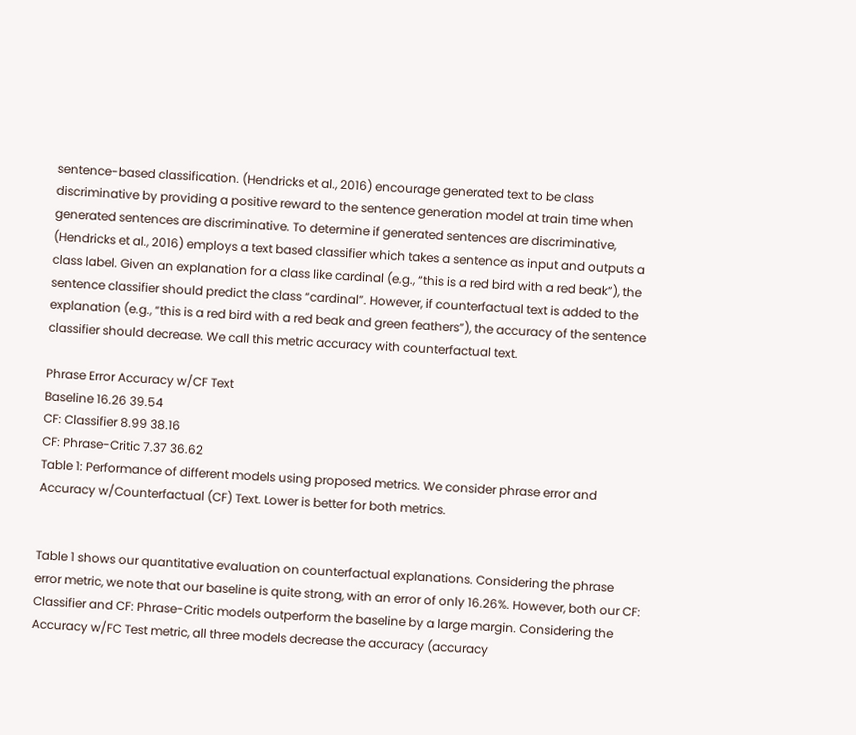sentence-based classification. (Hendricks et al., 2016) encourage generated text to be class discriminative by providing a positive reward to the sentence generation model at train time when generated sentences are discriminative. To determine if generated sentences are discriminative, (Hendricks et al., 2016) employs a text based classifier which takes a sentence as input and outputs a class label. Given an explanation for a class like cardinal (e.g., “this is a red bird with a red beak”), the sentence classifier should predict the class “cardinal”. However, if counterfactual text is added to the explanation (e.g., “this is a red bird with a red beak and green feathers”), the accuracy of the sentence classifier should decrease. We call this metric accuracy with counterfactual text.

Phrase Error Accuracy w/CF Text
Baseline 16.26 39.54
CF: Classifier 8.99 38.16
CF: Phrase-Critic 7.37 36.62
Table 1: Performance of different models using proposed metrics. We consider phrase error and Accuracy w/Counterfactual (CF) Text. Lower is better for both metrics.


Table 1 shows our quantitative evaluation on counterfactual explanations. Considering the phrase error metric, we note that our baseline is quite strong, with an error of only 16.26%. However, both our CF: Classifier and CF: Phrase-Critic models outperform the baseline by a large margin. Considering the Accuracy w/FC Test metric, all three models decrease the accuracy (accuracy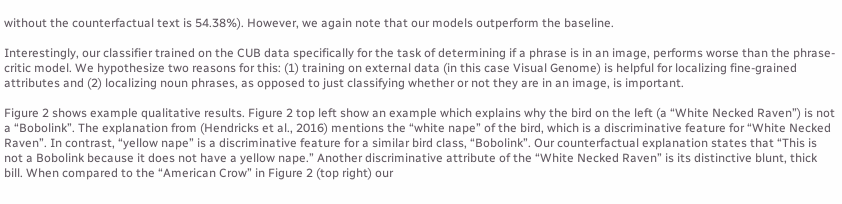without the counterfactual text is 54.38%). However, we again note that our models outperform the baseline.

Interestingly, our classifier trained on the CUB data specifically for the task of determining if a phrase is in an image, performs worse than the phrase-critic model. We hypothesize two reasons for this: (1) training on external data (in this case Visual Genome) is helpful for localizing fine-grained attributes and (2) localizing noun phrases, as opposed to just classifying whether or not they are in an image, is important.

Figure 2 shows example qualitative results. Figure 2 top left show an example which explains why the bird on the left (a “White Necked Raven”) is not a “Bobolink”. The explanation from (Hendricks et al., 2016) mentions the “white nape” of the bird, which is a discriminative feature for “White Necked Raven”. In contrast, “yellow nape” is a discriminative feature for a similar bird class, “Bobolink”. Our counterfactual explanation states that “This is not a Bobolink because it does not have a yellow nape.” Another discriminative attribute of the “White Necked Raven” is its distinctive blunt, thick bill. When compared to the “American Crow” in Figure 2 (top right) our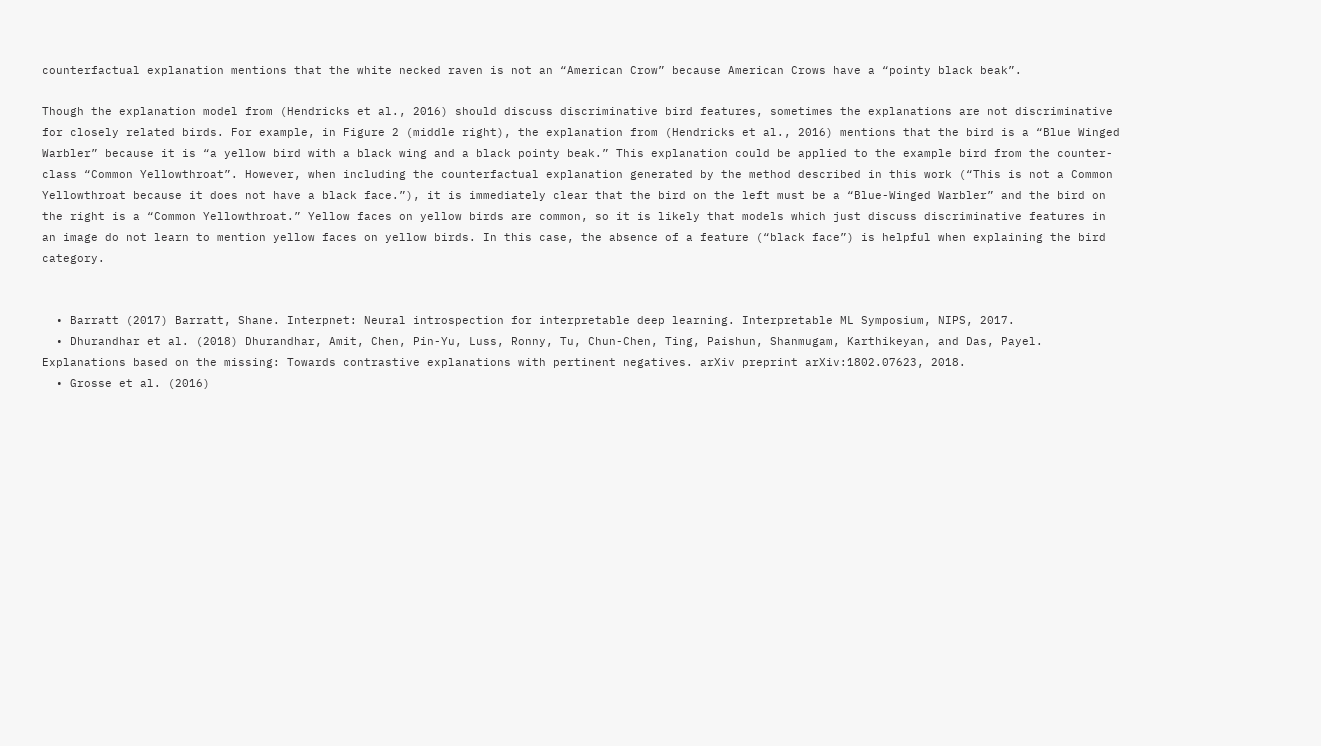counterfactual explanation mentions that the white necked raven is not an “American Crow” because American Crows have a “pointy black beak”.

Though the explanation model from (Hendricks et al., 2016) should discuss discriminative bird features, sometimes the explanations are not discriminative for closely related birds. For example, in Figure 2 (middle right), the explanation from (Hendricks et al., 2016) mentions that the bird is a “Blue Winged Warbler” because it is “a yellow bird with a black wing and a black pointy beak.” This explanation could be applied to the example bird from the counter-class “Common Yellowthroat”. However, when including the counterfactual explanation generated by the method described in this work (“This is not a Common Yellowthroat because it does not have a black face.”), it is immediately clear that the bird on the left must be a “Blue-Winged Warbler” and the bird on the right is a “Common Yellowthroat.” Yellow faces on yellow birds are common, so it is likely that models which just discuss discriminative features in an image do not learn to mention yellow faces on yellow birds. In this case, the absence of a feature (“black face”) is helpful when explaining the bird category.


  • Barratt (2017) Barratt, Shane. Interpnet: Neural introspection for interpretable deep learning. Interpretable ML Symposium, NIPS, 2017.
  • Dhurandhar et al. (2018) Dhurandhar, Amit, Chen, Pin-Yu, Luss, Ronny, Tu, Chun-Chen, Ting, Paishun, Shanmugam, Karthikeyan, and Das, Payel. Explanations based on the missing: Towards contrastive explanations with pertinent negatives. arXiv preprint arXiv:1802.07623, 2018.
  • Grosse et al. (2016)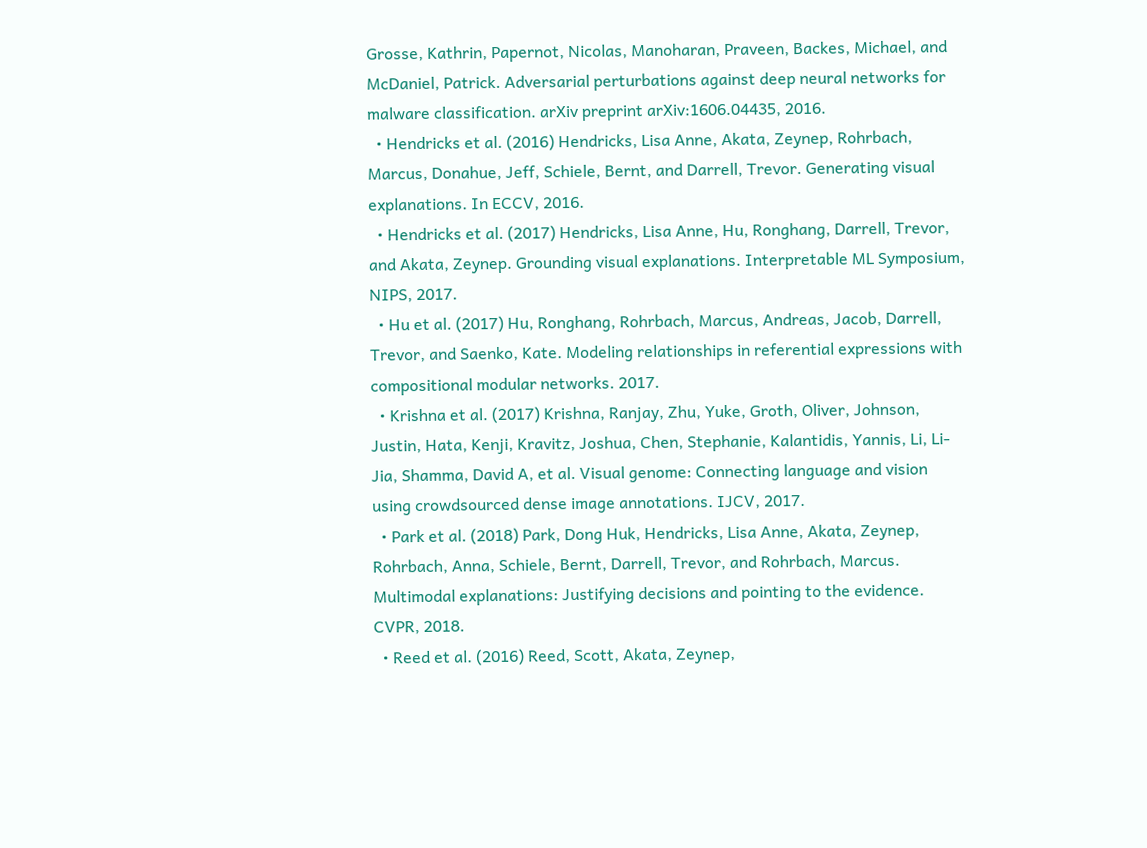Grosse, Kathrin, Papernot, Nicolas, Manoharan, Praveen, Backes, Michael, and McDaniel, Patrick. Adversarial perturbations against deep neural networks for malware classification. arXiv preprint arXiv:1606.04435, 2016.
  • Hendricks et al. (2016) Hendricks, Lisa Anne, Akata, Zeynep, Rohrbach, Marcus, Donahue, Jeff, Schiele, Bernt, and Darrell, Trevor. Generating visual explanations. In ECCV, 2016.
  • Hendricks et al. (2017) Hendricks, Lisa Anne, Hu, Ronghang, Darrell, Trevor, and Akata, Zeynep. Grounding visual explanations. Interpretable ML Symposium, NIPS, 2017.
  • Hu et al. (2017) Hu, Ronghang, Rohrbach, Marcus, Andreas, Jacob, Darrell, Trevor, and Saenko, Kate. Modeling relationships in referential expressions with compositional modular networks. 2017.
  • Krishna et al. (2017) Krishna, Ranjay, Zhu, Yuke, Groth, Oliver, Johnson, Justin, Hata, Kenji, Kravitz, Joshua, Chen, Stephanie, Kalantidis, Yannis, Li, Li-Jia, Shamma, David A, et al. Visual genome: Connecting language and vision using crowdsourced dense image annotations. IJCV, 2017.
  • Park et al. (2018) Park, Dong Huk, Hendricks, Lisa Anne, Akata, Zeynep, Rohrbach, Anna, Schiele, Bernt, Darrell, Trevor, and Rohrbach, Marcus. Multimodal explanations: Justifying decisions and pointing to the evidence. CVPR, 2018.
  • Reed et al. (2016) Reed, Scott, Akata, Zeynep,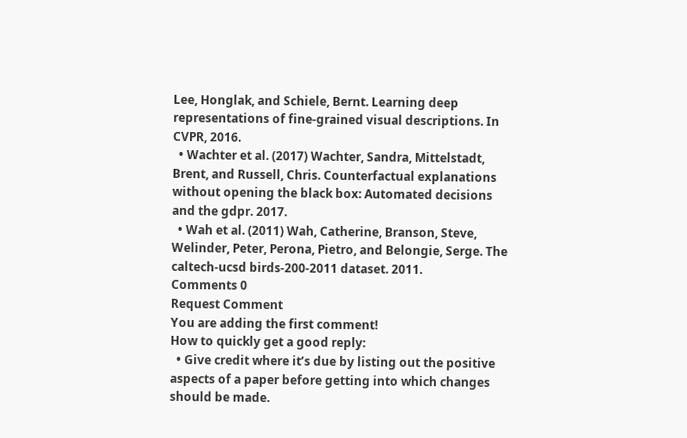Lee, Honglak, and Schiele, Bernt. Learning deep representations of fine-grained visual descriptions. In CVPR, 2016.
  • Wachter et al. (2017) Wachter, Sandra, Mittelstadt, Brent, and Russell, Chris. Counterfactual explanations without opening the black box: Automated decisions and the gdpr. 2017.
  • Wah et al. (2011) Wah, Catherine, Branson, Steve, Welinder, Peter, Perona, Pietro, and Belongie, Serge. The caltech-ucsd birds-200-2011 dataset. 2011.
Comments 0
Request Comment
You are adding the first comment!
How to quickly get a good reply:
  • Give credit where it’s due by listing out the positive aspects of a paper before getting into which changes should be made.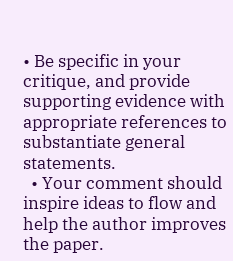• Be specific in your critique, and provide supporting evidence with appropriate references to substantiate general statements.
  • Your comment should inspire ideas to flow and help the author improves the paper.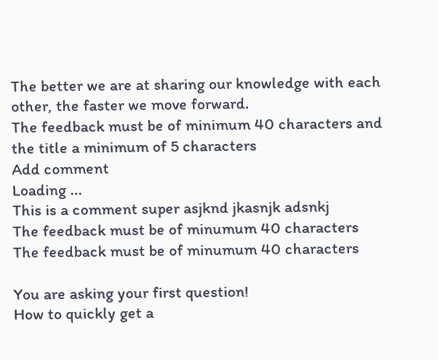The better we are at sharing our knowledge with each other, the faster we move forward.
The feedback must be of minimum 40 characters and the title a minimum of 5 characters
Add comment
Loading ...
This is a comment super asjknd jkasnjk adsnkj
The feedback must be of minumum 40 characters
The feedback must be of minumum 40 characters

You are asking your first question!
How to quickly get a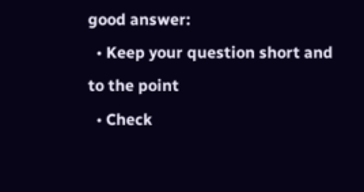good answer:
  • Keep your question short and to the point
  • Check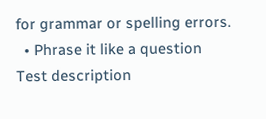for grammar or spelling errors.
  • Phrase it like a question
Test description